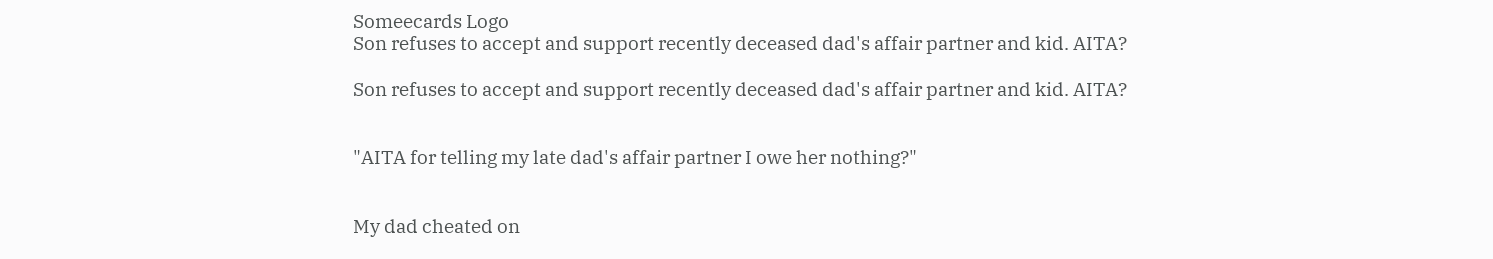Someecards Logo
Son refuses to accept and support recently deceased dad's affair partner and kid. AITA?

Son refuses to accept and support recently deceased dad's affair partner and kid. AITA?


"AITA for telling my late dad's affair partner I owe her nothing?"


My dad cheated on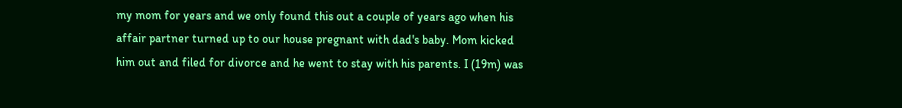my mom for years and we only found this out a couple of years ago when his affair partner turned up to our house pregnant with dad's baby. Mom kicked him out and filed for divorce and he went to stay with his parents. I (19m) was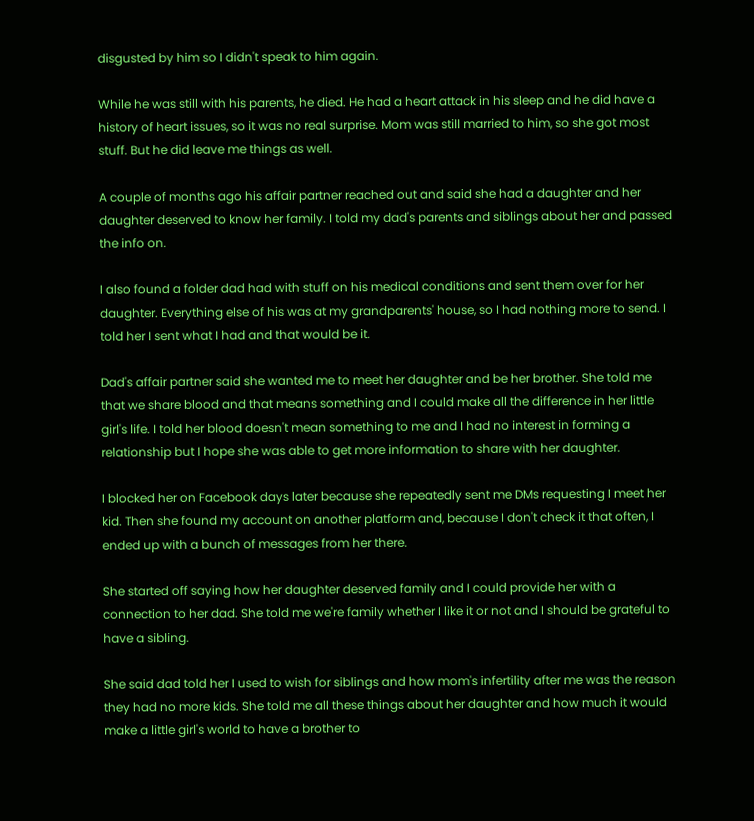disgusted by him so I didn't speak to him again.

While he was still with his parents, he died. He had a heart attack in his sleep and he did have a history of heart issues, so it was no real surprise. Mom was still married to him, so she got most stuff. But he did leave me things as well.

A couple of months ago his affair partner reached out and said she had a daughter and her daughter deserved to know her family. I told my dad's parents and siblings about her and passed the info on.

I also found a folder dad had with stuff on his medical conditions and sent them over for her daughter. Everything else of his was at my grandparents' house, so I had nothing more to send. I told her I sent what I had and that would be it.

Dad's affair partner said she wanted me to meet her daughter and be her brother. She told me that we share blood and that means something and I could make all the difference in her little girl's life. I told her blood doesn't mean something to me and I had no interest in forming a relationship but I hope she was able to get more information to share with her daughter.

I blocked her on Facebook days later because she repeatedly sent me DMs requesting I meet her kid. Then she found my account on another platform and, because I don't check it that often, I ended up with a bunch of messages from her there.

She started off saying how her daughter deserved family and I could provide her with a connection to her dad. She told me we're family whether I like it or not and I should be grateful to have a sibling.

She said dad told her I used to wish for siblings and how mom's infertility after me was the reason they had no more kids. She told me all these things about her daughter and how much it would make a little girl's world to have a brother to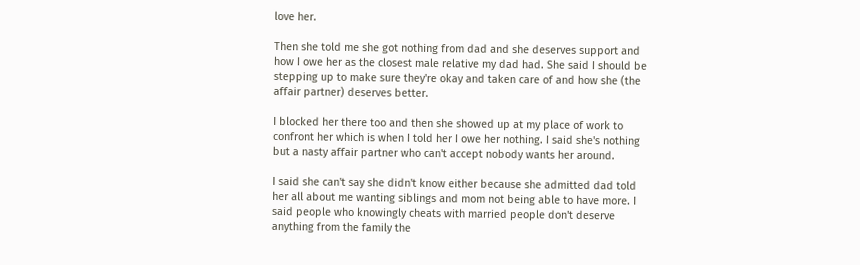love her.

Then she told me she got nothing from dad and she deserves support and how I owe her as the closest male relative my dad had. She said I should be stepping up to make sure they're okay and taken care of and how she (the affair partner) deserves better.

I blocked her there too and then she showed up at my place of work to confront her which is when I told her I owe her nothing. I said she's nothing but a nasty affair partner who can't accept nobody wants her around.

I said she can't say she didn't know either because she admitted dad told her all about me wanting siblings and mom not being able to have more. I said people who knowingly cheats with married people don't deserve anything from the family the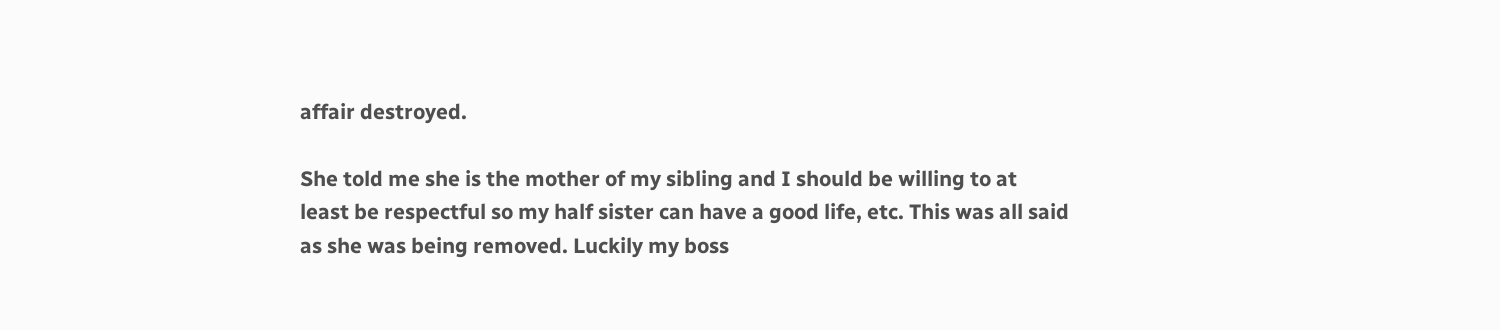affair destroyed.

She told me she is the mother of my sibling and I should be willing to at least be respectful so my half sister can have a good life, etc. This was all said as she was being removed. Luckily my boss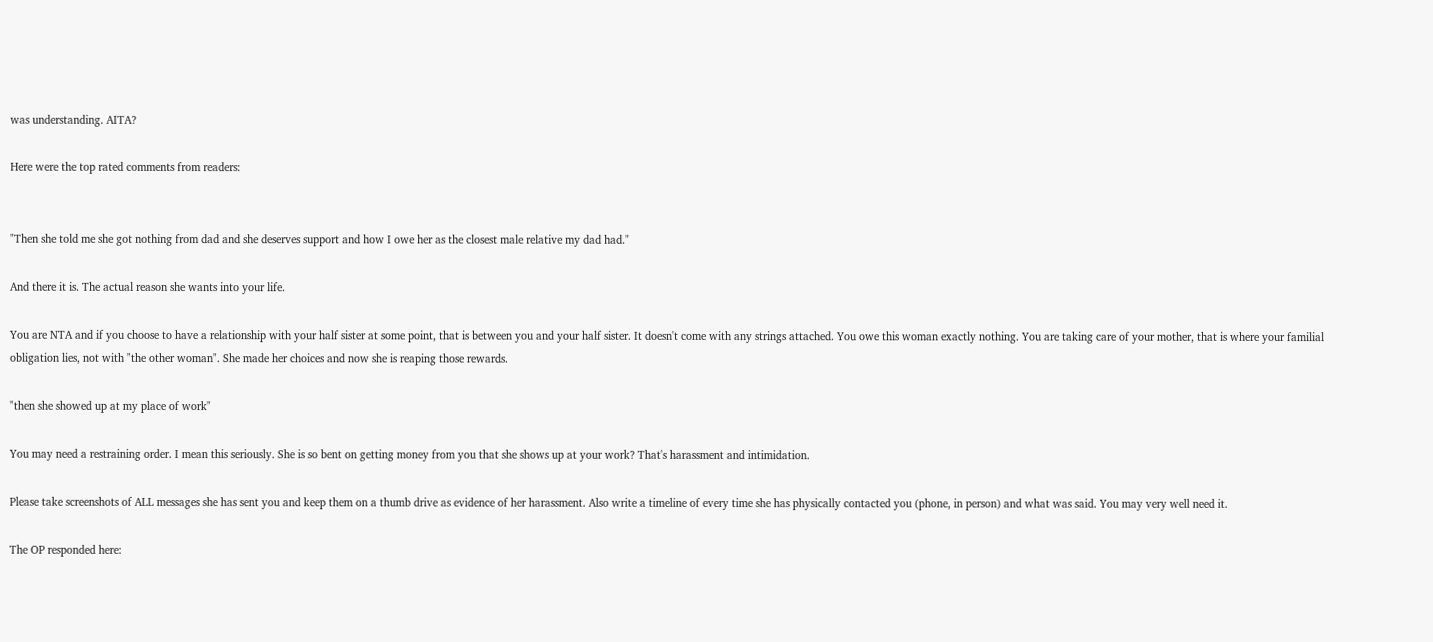was understanding. AITA?

Here were the top rated comments from readers:


"Then she told me she got nothing from dad and she deserves support and how I owe her as the closest male relative my dad had."

And there it is. The actual reason she wants into your life.

You are NTA and if you choose to have a relationship with your half sister at some point, that is between you and your half sister. It doesn't come with any strings attached. You owe this woman exactly nothing. You are taking care of your mother, that is where your familial obligation lies, not with "the other woman". She made her choices and now she is reaping those rewards.

"then she showed up at my place of work"

You may need a restraining order. I mean this seriously. She is so bent on getting money from you that she shows up at your work? That's harassment and intimidation.

Please take screenshots of ALL messages she has sent you and keep them on a thumb drive as evidence of her harassment. Also write a timeline of every time she has physically contacted you (phone, in person) and what was said. You may very well need it.

The OP responded here: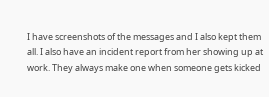I have screenshots of the messages and I also kept them all. I also have an incident report from her showing up at work. They always make one when someone gets kicked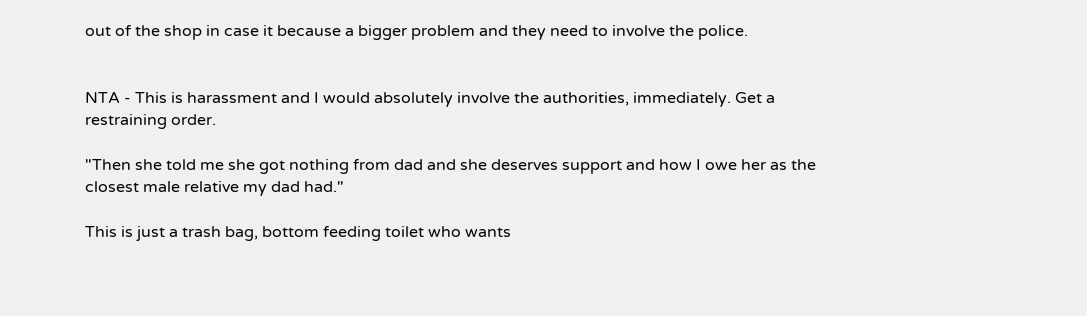out of the shop in case it because a bigger problem and they need to involve the police.


NTA - This is harassment and I would absolutely involve the authorities, immediately. Get a restraining order.

"Then she told me she got nothing from dad and she deserves support and how I owe her as the closest male relative my dad had."

This is just a trash bag, bottom feeding toilet who wants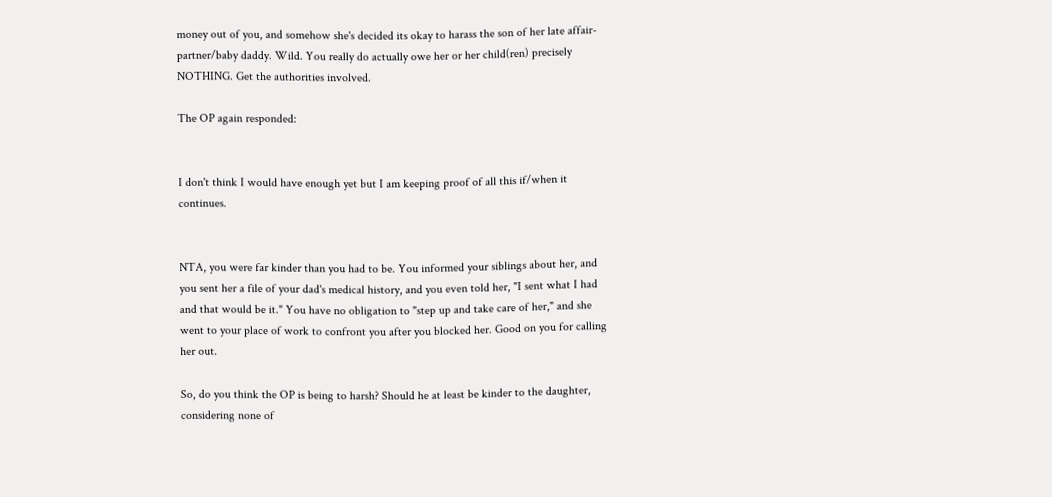money out of you, and somehow she's decided its okay to harass the son of her late affair-partner/baby daddy. Wild. You really do actually owe her or her child(ren) precisely NOTHING. Get the authorities involved.

The OP again responded:


I don't think I would have enough yet but I am keeping proof of all this if/when it continues.


NTA, you were far kinder than you had to be. You informed your siblings about her, and you sent her a file of your dad's medical history, and you even told her, "I sent what I had and that would be it." You have no obligation to "step up and take care of her," and she went to your place of work to confront you after you blocked her. Good on you for calling her out.

So, do you think the OP is being to harsh? Should he at least be kinder to the daughter, considering none of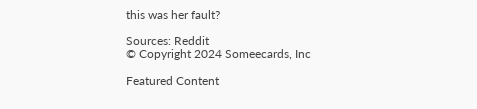this was her fault?

Sources: Reddit
© Copyright 2024 Someecards, Inc

Featured Content